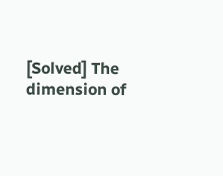[Solved] The dimension of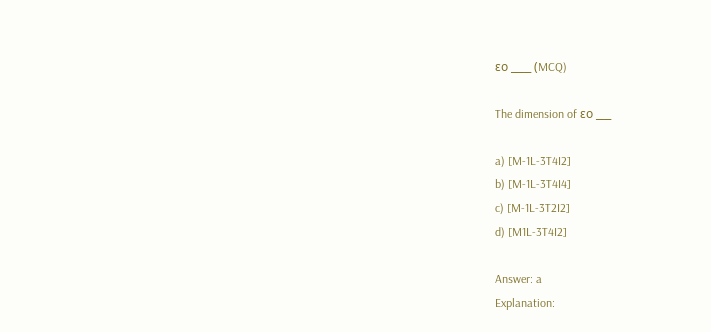εo ____ (MCQ)

The dimension of εo ___

a) [M-1L-3T4I2]
b) [M-1L-3T4I4]
c) [M-1L-3T2I2]
d) [M1L-3T4I2]

Answer: a
Explanation: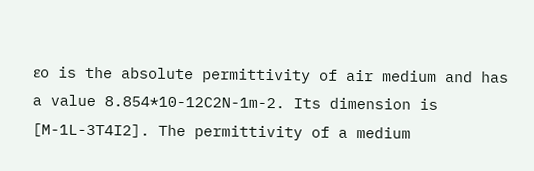εo is the absolute permittivity of air medium and has a value 8.854*10-12C2N-1m-2. Its dimension is [M-1L-3T4I2]. The permittivity of a medium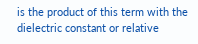is the product of this term with the dielectric constant or relative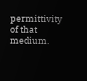permittivity of that medium.